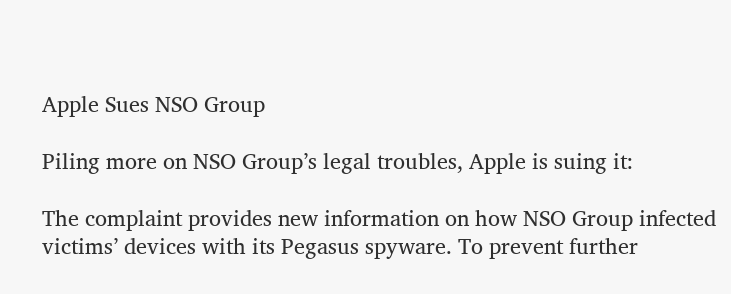Apple Sues NSO Group

Piling more on NSO Group’s legal troubles, Apple is suing it:

The complaint provides new information on how NSO Group infected victims’ devices with its Pegasus spyware. To prevent further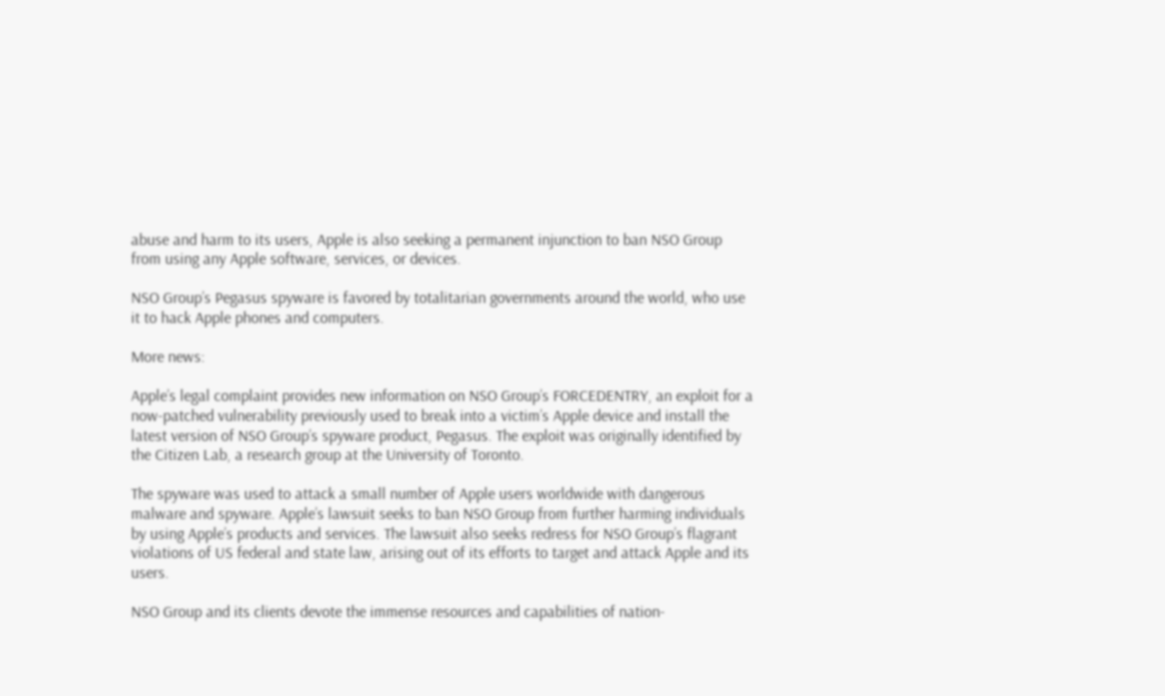abuse and harm to its users, Apple is also seeking a permanent injunction to ban NSO Group from using any Apple software, services, or devices.

NSO Group’s Pegasus spyware is favored by totalitarian governments around the world, who use it to hack Apple phones and computers.

More news:

Apple’s legal complaint provides new information on NSO Group’s FORCEDENTRY, an exploit for a now-patched vulnerability previously used to break into a victim’s Apple device and install the latest version of NSO Group’s spyware product, Pegasus. The exploit was originally identified by the Citizen Lab, a research group at the University of Toronto.

The spyware was used to attack a small number of Apple users worldwide with dangerous malware and spyware. Apple’s lawsuit seeks to ban NSO Group from further harming individuals by using Apple’s products and services. The lawsuit also seeks redress for NSO Group’s flagrant violations of US federal and state law, arising out of its efforts to target and attack Apple and its users.

NSO Group and its clients devote the immense resources and capabilities of nation-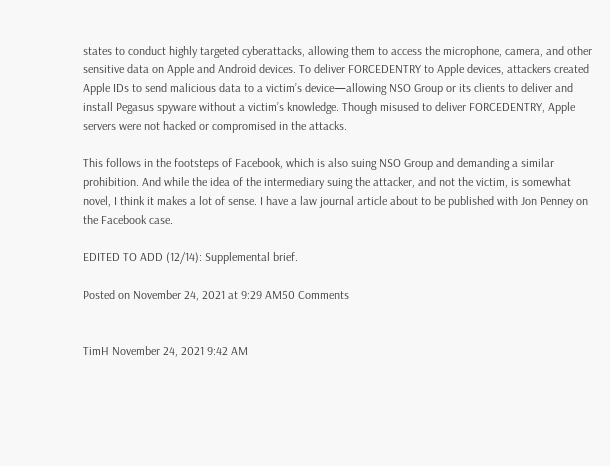states to conduct highly targeted cyberattacks, allowing them to access the microphone, camera, and other sensitive data on Apple and Android devices. To deliver FORCEDENTRY to Apple devices, attackers created Apple IDs to send malicious data to a victim’s device—allowing NSO Group or its clients to deliver and install Pegasus spyware without a victim’s knowledge. Though misused to deliver FORCEDENTRY, Apple servers were not hacked or compromised in the attacks.

This follows in the footsteps of Facebook, which is also suing NSO Group and demanding a similar prohibition. And while the idea of the intermediary suing the attacker, and not the victim, is somewhat novel, I think it makes a lot of sense. I have a law journal article about to be published with Jon Penney on the Facebook case.

EDITED TO ADD (12/14): Supplemental brief.

Posted on November 24, 2021 at 9:29 AM50 Comments


TimH November 24, 2021 9:42 AM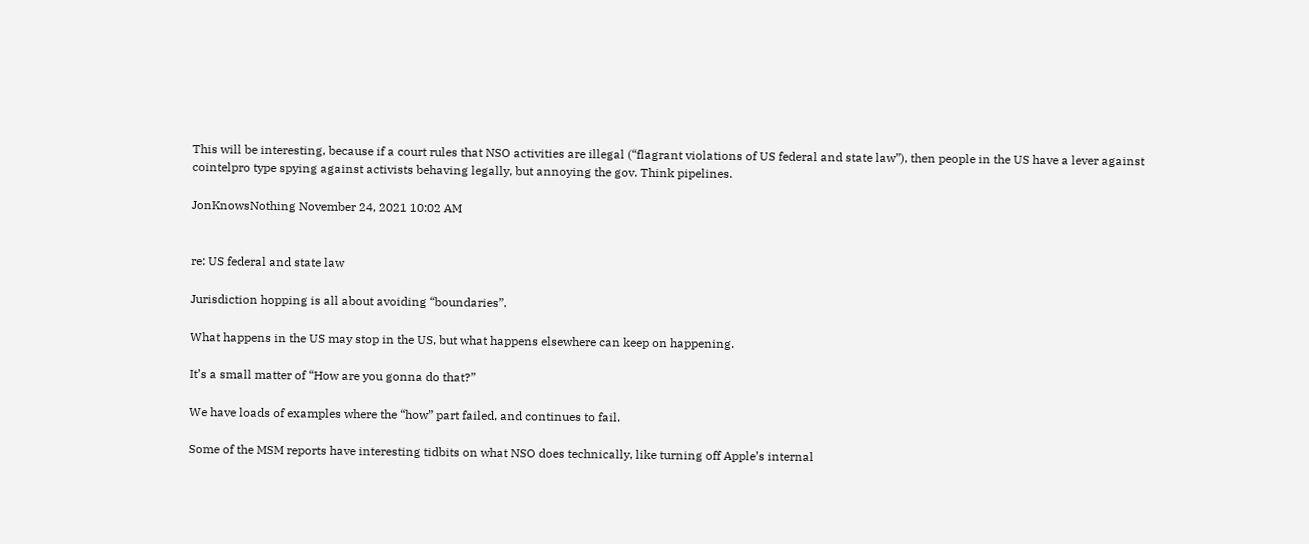This will be interesting, because if a court rules that NSO activities are illegal (“flagrant violations of US federal and state law”), then people in the US have a lever against cointelpro type spying against activists behaving legally, but annoying the gov. Think pipelines.

JonKnowsNothing November 24, 2021 10:02 AM


re: US federal and state law

Jurisdiction hopping is all about avoiding “boundaries”.

What happens in the US may stop in the US, but what happens elsewhere can keep on happening.

It’s a small matter of “How are you gonna do that?”

We have loads of examples where the “how” part failed, and continues to fail.

Some of the MSM reports have interesting tidbits on what NSO does technically, like turning off Apple’s internal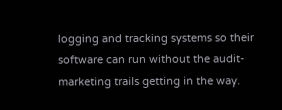logging and tracking systems so their software can run without the audit-marketing trails getting in the way.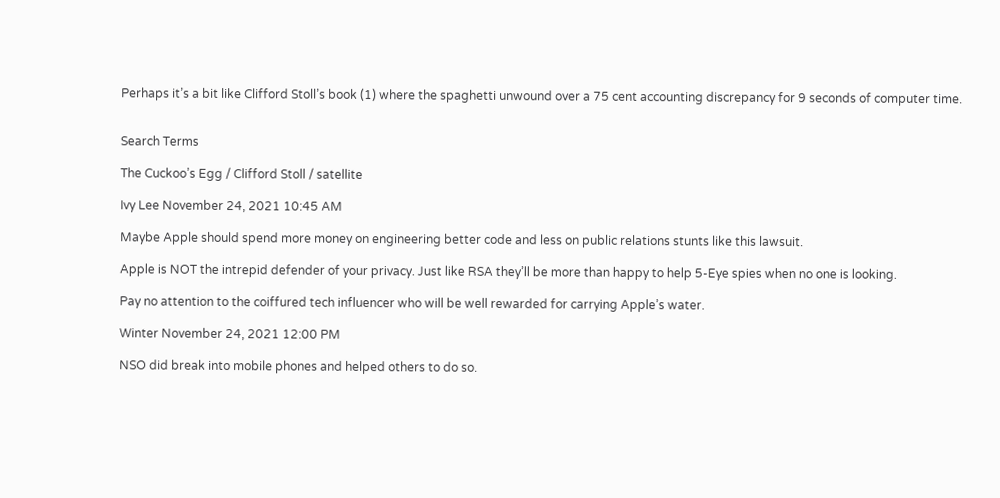Perhaps it’s a bit like Clifford Stoll’s book (1) where the spaghetti unwound over a 75 cent accounting discrepancy for 9 seconds of computer time.


Search Terms

The Cuckoo’s Egg / Clifford Stoll / satellite

Ivy Lee November 24, 2021 10:45 AM

Maybe Apple should spend more money on engineering better code and less on public relations stunts like this lawsuit.

Apple is NOT the intrepid defender of your privacy. Just like RSA they’ll be more than happy to help 5-Eye spies when no one is looking.

Pay no attention to the coiffured tech influencer who will be well rewarded for carrying Apple’s water.

Winter November 24, 2021 12:00 PM

NSO did break into mobile phones and helped others to do so.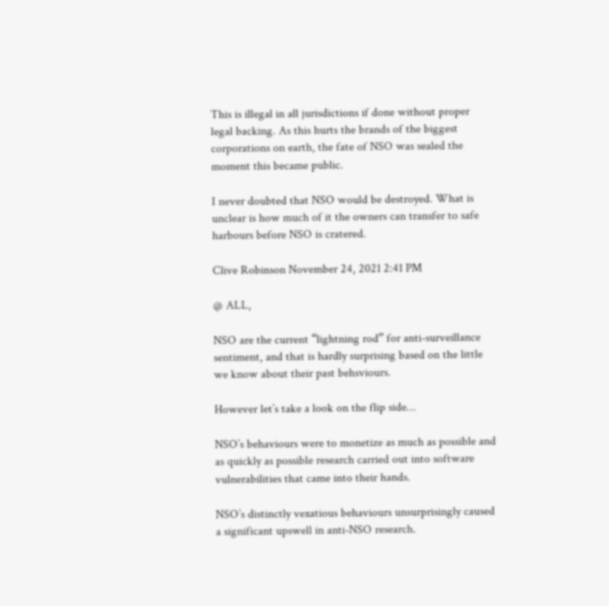This is illegal in all jurisdictions if done without proper legal backing. As this hurts the brands of the biggest corporations on earth, the fate of NSO was sealed the moment this became public.

I never doubted that NSO would be destroyed. What is unclear is how much of it the owners can transfer to safe harbours before NSO is cratered.

Clive Robinson November 24, 2021 2:41 PM

@ ALL,

NSO are the current “lightning rod” for anti-surveillance sentiment, and that is hardly surprising based on the little we know about their past behsviours.

However let’s take a look on the flip side…

NSO’s behaviours were to monetize as much as possible and as quickly as possible research carried out into software vulnerabilities that came into their hands.

NSO’s distinctly vexatious behaviours unsurprisingly caused a significant upswell in anti-NSO research.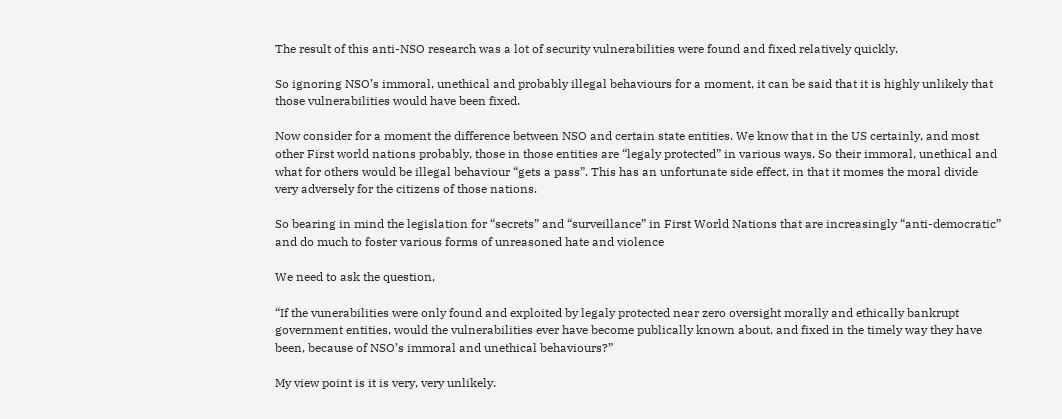The result of this anti-NSO research was a lot of security vulnerabilities were found and fixed relatively quickly.

So ignoring NSO’s immoral, unethical and probably illegal behaviours for a moment, it can be said that it is highly unlikely that those vulnerabilities would have been fixed.

Now consider for a moment the difference between NSO and certain state entities. We know that in the US certainly, and most other First world nations probably, those in those entities are “legaly protected” in various ways. So their immoral, unethical and what for others would be illegal behaviour “gets a pass”. This has an unfortunate side effect, in that it momes the moral divide very adversely for the citizens of those nations.

So bearing in mind the legislation for “secrets” and “surveillance” in First World Nations that are increasingly “anti-democratic” and do much to foster various forms of unreasoned hate and violence

We need to ask the question,

“If the vunerabilities were only found and exploited by legaly protected near zero oversight morally and ethically bankrupt government entities, would the vulnerabilities ever have become publically known about, and fixed in the timely way they have been, because of NSO’s immoral and unethical behaviours?”

My view point is it is very, very unlikely.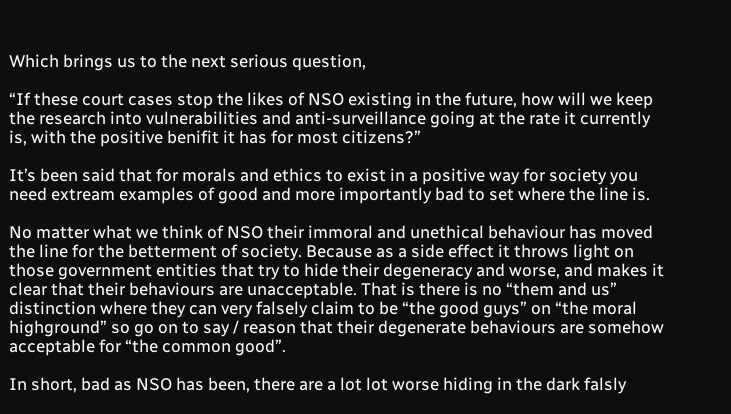Which brings us to the next serious question,

“If these court cases stop the likes of NSO existing in the future, how will we keep the research into vulnerabilities and anti-surveillance going at the rate it currently is, with the positive benifit it has for most citizens?”

It’s been said that for morals and ethics to exist in a positive way for society you need extream examples of good and more importantly bad to set where the line is.

No matter what we think of NSO their immoral and unethical behaviour has moved the line for the betterment of society. Because as a side effect it throws light on those government entities that try to hide their degeneracy and worse, and makes it clear that their behaviours are unacceptable. That is there is no “them and us” distinction where they can very falsely claim to be “the good guys” on “the moral highground” so go on to say / reason that their degenerate behaviours are somehow acceptable for “the common good”.

In short, bad as NSO has been, there are a lot lot worse hiding in the dark falsly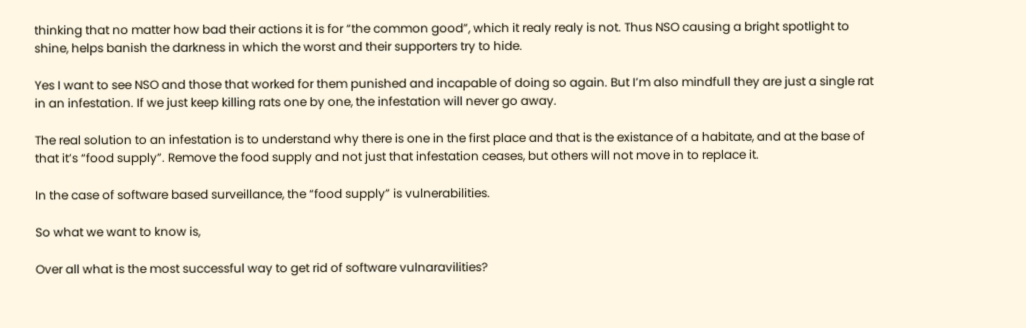thinking that no matter how bad their actions it is for “the common good”, which it realy realy is not. Thus NSO causing a bright spotlight to shine, helps banish the darkness in which the worst and their supporters try to hide.

Yes I want to see NSO and those that worked for them punished and incapable of doing so again. But I’m also mindfull they are just a single rat in an infestation. If we just keep killing rats one by one, the infestation will never go away.

The real solution to an infestation is to understand why there is one in the first place and that is the existance of a habitate, and at the base of that it’s “food supply”. Remove the food supply and not just that infestation ceases, but others will not move in to replace it.

In the case of software based surveillance, the “food supply” is vulnerabilities.

So what we want to know is,

Over all what is the most successful way to get rid of software vulnaravilities?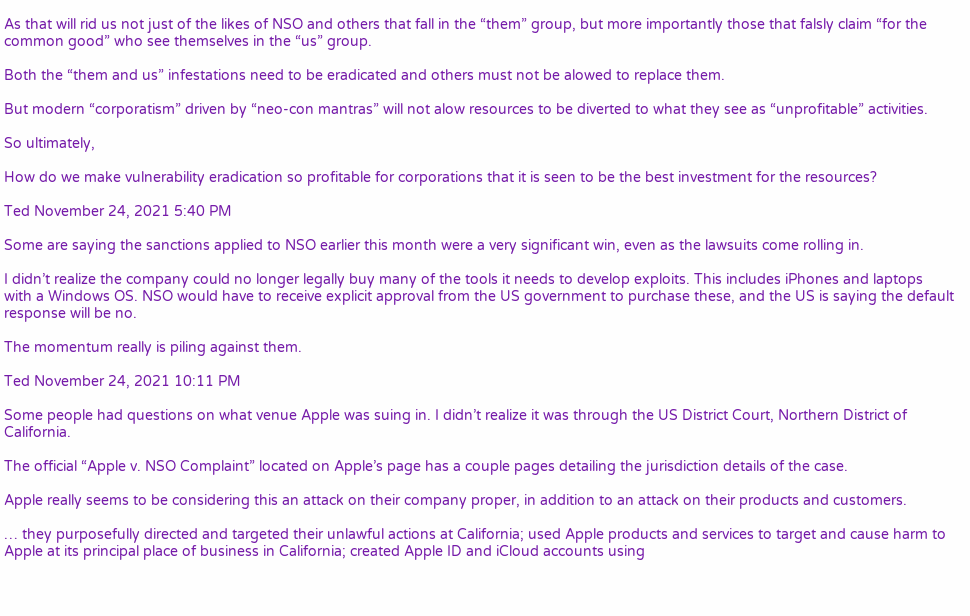As that will rid us not just of the likes of NSO and others that fall in the “them” group, but more importantly those that falsly claim “for the common good” who see themselves in the “us” group.

Both the “them and us” infestations need to be eradicated and others must not be alowed to replace them.

But modern “corporatism” driven by “neo-con mantras” will not alow resources to be diverted to what they see as “unprofitable” activities.

So ultimately,

How do we make vulnerability eradication so profitable for corporations that it is seen to be the best investment for the resources?

Ted November 24, 2021 5:40 PM

Some are saying the sanctions applied to NSO earlier this month were a very significant win, even as the lawsuits come rolling in.

I didn’t realize the company could no longer legally buy many of the tools it needs to develop exploits. This includes iPhones and laptops with a Windows OS. NSO would have to receive explicit approval from the US government to purchase these, and the US is saying the default response will be no.

The momentum really is piling against them.

Ted November 24, 2021 10:11 PM

Some people had questions on what venue Apple was suing in. I didn’t realize it was through the US District Court, Northern District of California.

The official “Apple v. NSO Complaint” located on Apple’s page has a couple pages detailing the jurisdiction details of the case.

Apple really seems to be considering this an attack on their company proper, in addition to an attack on their products and customers.

… they purposefully directed and targeted their unlawful actions at California; used Apple products and services to target and cause harm to Apple at its principal place of business in California; created Apple ID and iCloud accounts using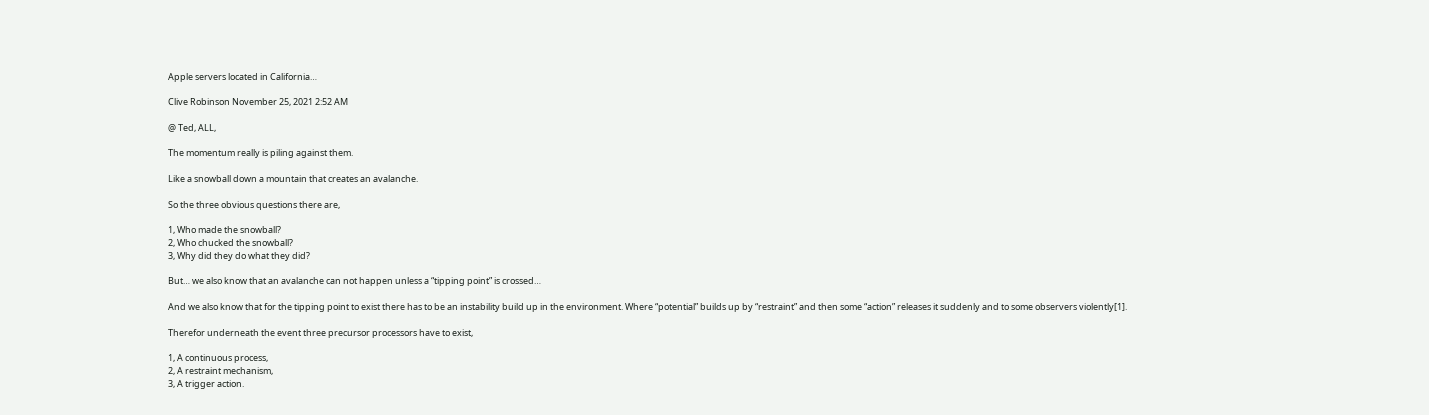Apple servers located in California…

Clive Robinson November 25, 2021 2:52 AM

@ Ted, ALL,

The momentum really is piling against them.

Like a snowball down a mountain that creates an avalanche.

So the three obvious questions there are,

1, Who made the snowball?
2, Who chucked the snowball?
3, Why did they do what they did?

But… we also know that an avalanche can not happen unless a “tipping point” is crossed…

And we also know that for the tipping point to exist there has to be an instability build up in the environment. Where “potential” builds up by “restraint” and then some “action” releases it suddenly and to some observers violently[1].

Therefor underneath the event three precursor processors have to exist,

1, A continuous process,
2, A restraint mechanism,
3, A trigger action.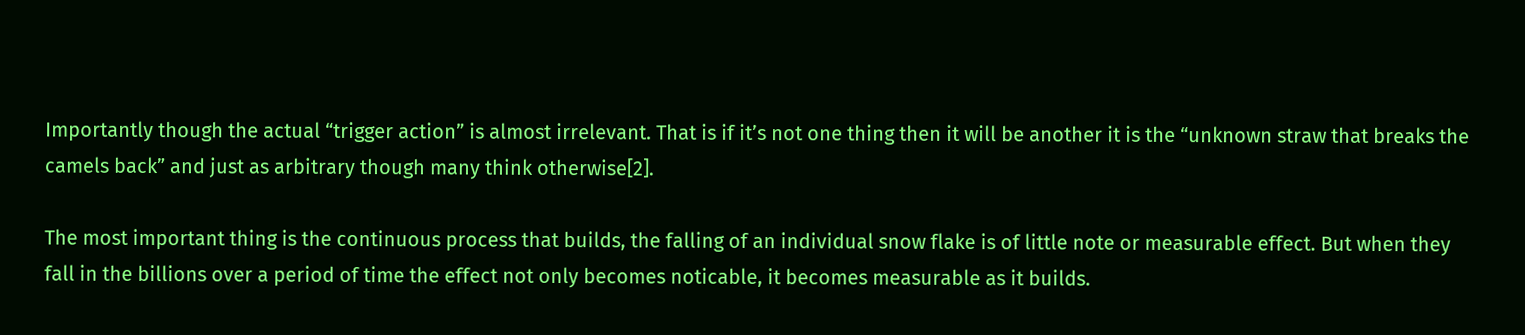Importantly though the actual “trigger action” is almost irrelevant. That is if it’s not one thing then it will be another it is the “unknown straw that breaks the camels back” and just as arbitrary though many think otherwise[2].

The most important thing is the continuous process that builds, the falling of an individual snow flake is of little note or measurable effect. But when they fall in the billions over a period of time the effect not only becomes noticable, it becomes measurable as it builds.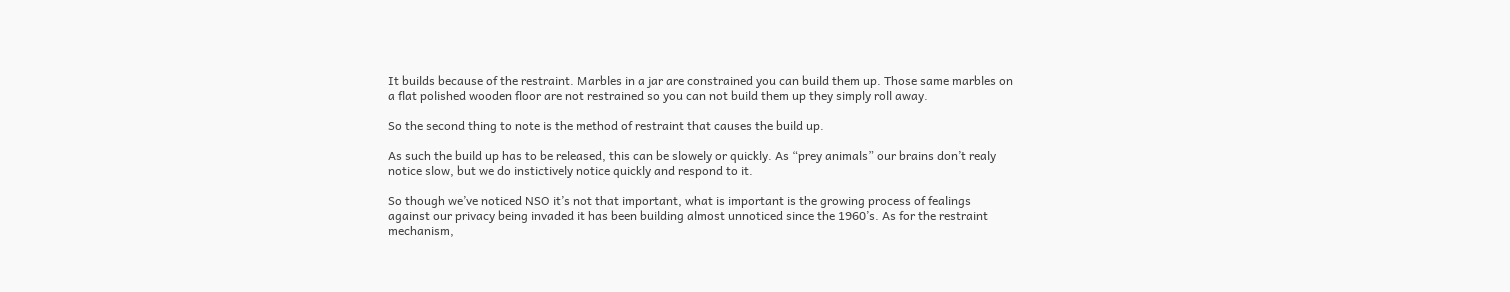It builds because of the restraint. Marbles in a jar are constrained you can build them up. Those same marbles on a flat polished wooden floor are not restrained so you can not build them up they simply roll away.

So the second thing to note is the method of restraint that causes the build up.

As such the build up has to be released, this can be slowely or quickly. As “prey animals” our brains don’t realy notice slow, but we do instictively notice quickly and respond to it.

So though we’ve noticed NSO it’s not that important, what is important is the growing process of fealings against our privacy being invaded it has been building almost unnoticed since the 1960’s. As for the restraint mechanism,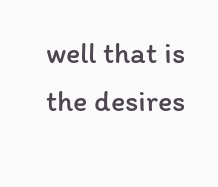well that is the desires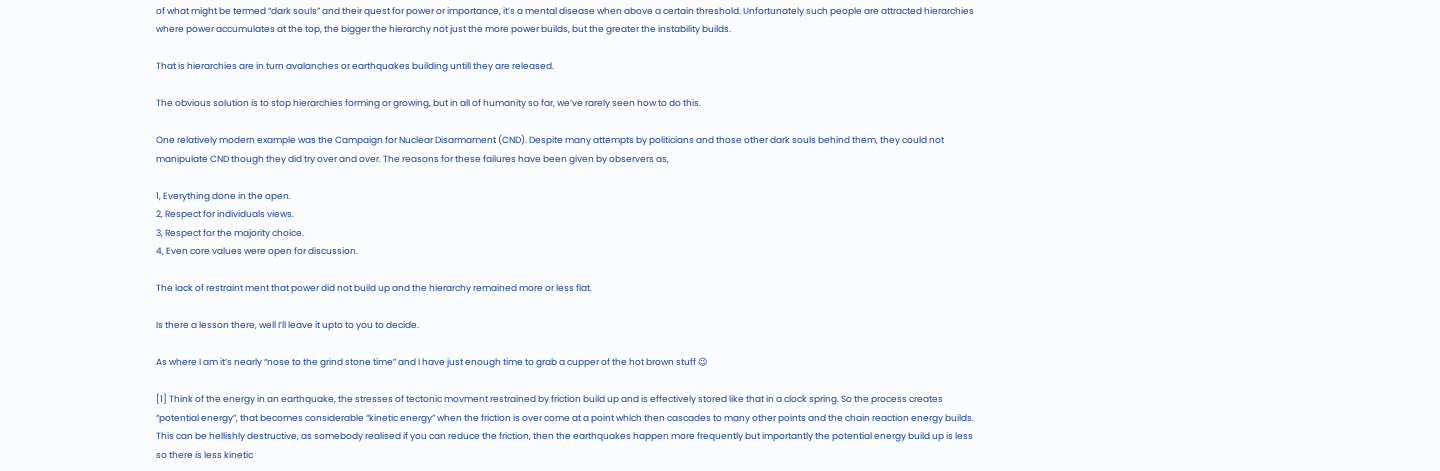of what might be termed “dark souls” and their quest for power or importance, it’s a mental disease when above a certain threshold. Unfortunately such people are attracted hierarchies where power accumulates at the top, the bigger the hierarchy not just the more power builds, but the greater the instability builds.

That is hierarchies are in turn avalanches or earthquakes building untill they are released.

The obvious solution is to stop hierarchies forming or growing, but in all of humanity so far, we’ve rarely seen how to do this.

One relatively modern example was the Campaign for Nuclear Disarmament (CND). Despite many attempts by politicians and those other dark souls behind them, they could not manipulate CND though they did try over and over. The reasons for these failures have been given by observers as,

1, Everything done in the open.
2, Respect for individuals views.
3, Respect for the majority choice.
4, Even core values were open for discussion.

The lack of restraint ment that power did not build up and the hierarchy remained more or less flat.

Is there a lesson there, well I’ll leave it upto to you to decide.

As where I am it’s nearly “nose to the grind stone time” and I have just enough time to grab a cupper of the hot brown stuff 😉

[1] Think of the energy in an earthquake, the stresses of tectonic movment restrained by friction build up and is effectively stored like that in a clock spring. So the process creates “potential energy”, that becomes considerable “kinetic energy” when the friction is over come at a point which then cascades to many other points and the chain reaction energy builds. This can be hellishly destructive, as somebody realised if you can reduce the friction, then the earthquakes happen more frequently but importantly the potential energy build up is less so there is less kinetic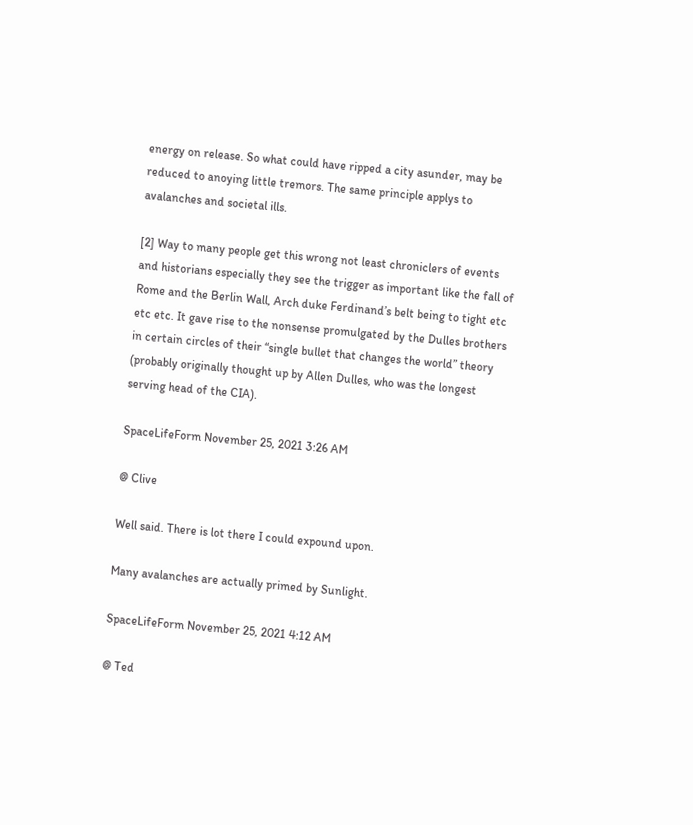energy on release. So what could have ripped a city asunder, may be reduced to anoying little tremors. The same principle applys to avalanches and societal ills.

[2] Way to many people get this wrong not least chroniclers of events and historians especially they see the trigger as important like the fall of Rome and the Berlin Wall, Arch duke Ferdinand’s belt being to tight etc etc etc. It gave rise to the nonsense promulgated by the Dulles brothers in certain circles of their “single bullet that changes the world” theory (probably originally thought up by Allen Dulles, who was the longest serving head of the CIA).

SpaceLifeForm November 25, 2021 3:26 AM

@ Clive

Well said. There is lot there I could expound upon.

Many avalanches are actually primed by Sunlight.

SpaceLifeForm November 25, 2021 4:12 AM

@ Ted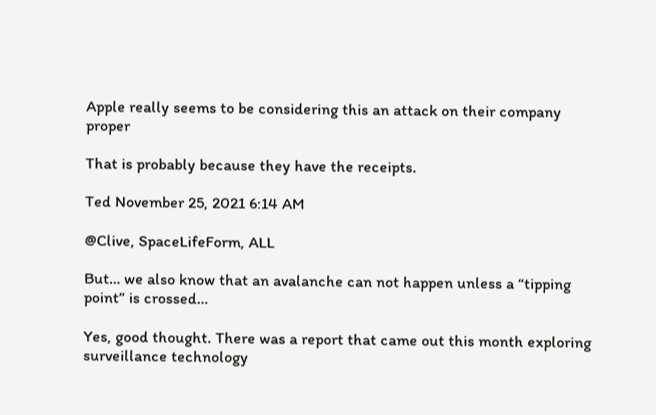Apple really seems to be considering this an attack on their company proper

That is probably because they have the receipts.

Ted November 25, 2021 6:14 AM

@Clive, SpaceLifeForm, ALL

But… we also know that an avalanche can not happen unless a “tipping point” is crossed…

Yes, good thought. There was a report that came out this month exploring surveillance technology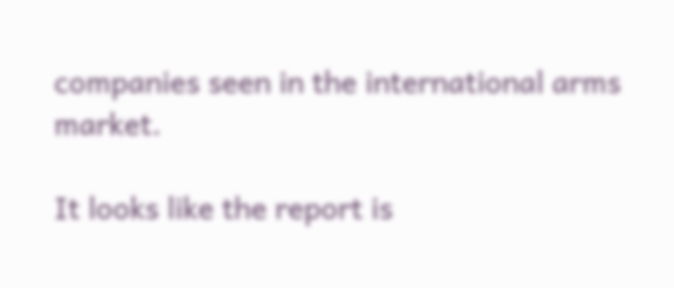companies seen in the international arms market.

It looks like the report is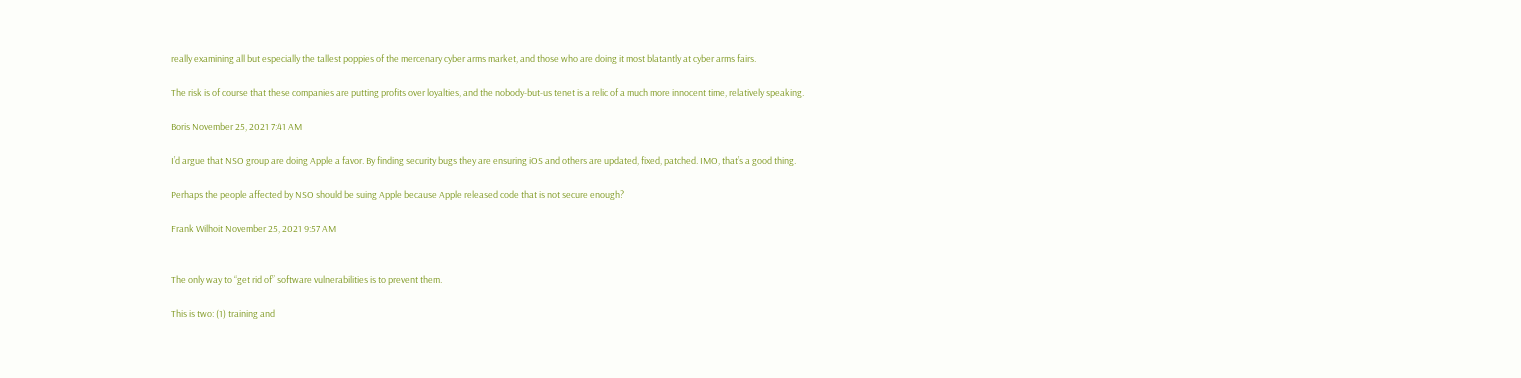really examining all but especially the tallest poppies of the mercenary cyber arms market, and those who are doing it most blatantly at cyber arms fairs.

The risk is of course that these companies are putting profits over loyalties, and the nobody-but-us tenet is a relic of a much more innocent time, relatively speaking.

Boris November 25, 2021 7:41 AM

I’d argue that NSO group are doing Apple a favor. By finding security bugs they are ensuring iOS and others are updated, fixed, patched. IMO, that’s a good thing.

Perhaps the people affected by NSO should be suing Apple because Apple released code that is not secure enough?

Frank Wilhoit November 25, 2021 9:57 AM


The only way to “get rid of” software vulnerabilities is to prevent them.

This is two: (1) training and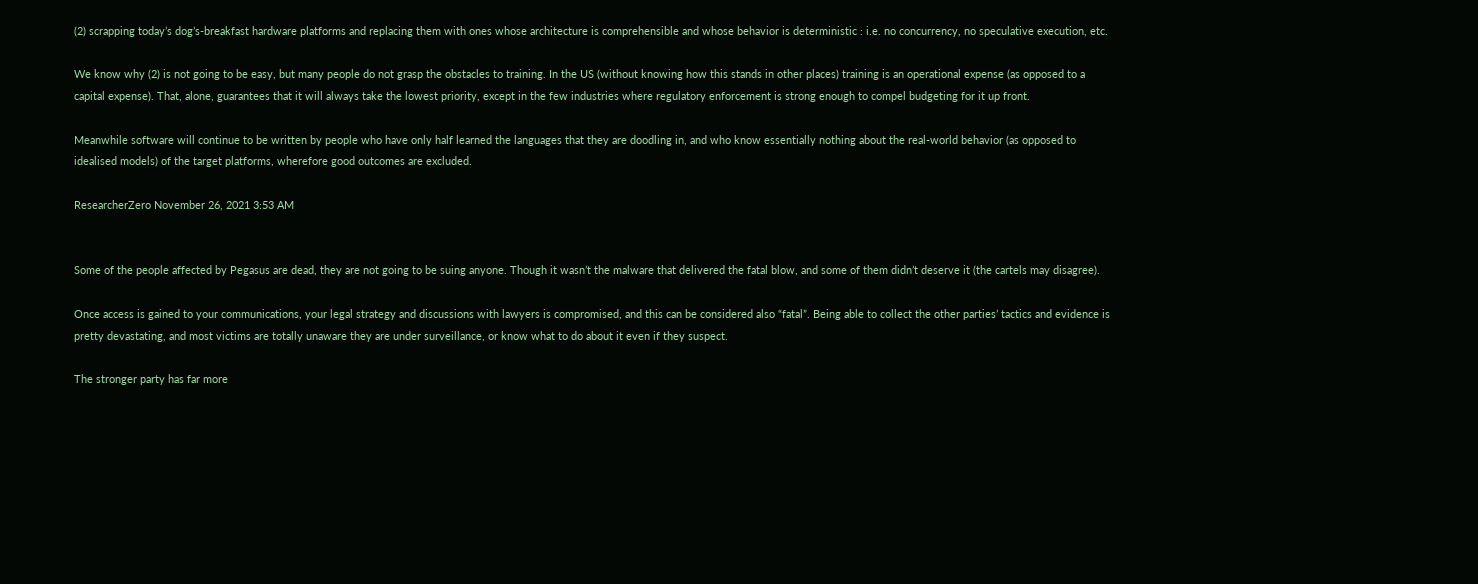(2) scrapping today’s dog’s-breakfast hardware platforms and replacing them with ones whose architecture is comprehensible and whose behavior is deterministic : i.e. no concurrency, no speculative execution, etc.

We know why (2) is not going to be easy, but many people do not grasp the obstacles to training. In the US (without knowing how this stands in other places) training is an operational expense (as opposed to a capital expense). That, alone, guarantees that it will always take the lowest priority, except in the few industries where regulatory enforcement is strong enough to compel budgeting for it up front.

Meanwhile software will continue to be written by people who have only half learned the languages that they are doodling in, and who know essentially nothing about the real-world behavior (as opposed to idealised models) of the target platforms, wherefore good outcomes are excluded.

ResearcherZero November 26, 2021 3:53 AM


Some of the people affected by Pegasus are dead, they are not going to be suing anyone. Though it wasn’t the malware that delivered the fatal blow, and some of them didn’t deserve it (the cartels may disagree).

Once access is gained to your communications, your legal strategy and discussions with lawyers is compromised, and this can be considered also “fatal”. Being able to collect the other parties’ tactics and evidence is pretty devastating, and most victims are totally unaware they are under surveillance, or know what to do about it even if they suspect.

The stronger party has far more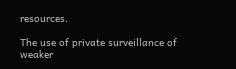resources.

The use of private surveillance of weaker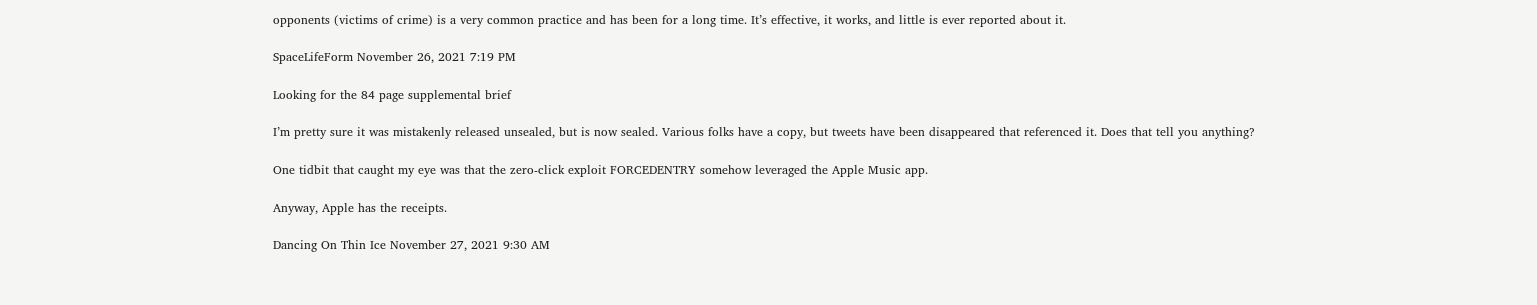opponents (victims of crime) is a very common practice and has been for a long time. It’s effective, it works, and little is ever reported about it.

SpaceLifeForm November 26, 2021 7:19 PM

Looking for the 84 page supplemental brief

I’m pretty sure it was mistakenly released unsealed, but is now sealed. Various folks have a copy, but tweets have been disappeared that referenced it. Does that tell you anything?

One tidbit that caught my eye was that the zero-click exploit FORCEDENTRY somehow leveraged the Apple Music app.

Anyway, Apple has the receipts.

Dancing On Thin Ice November 27, 2021 9:30 AM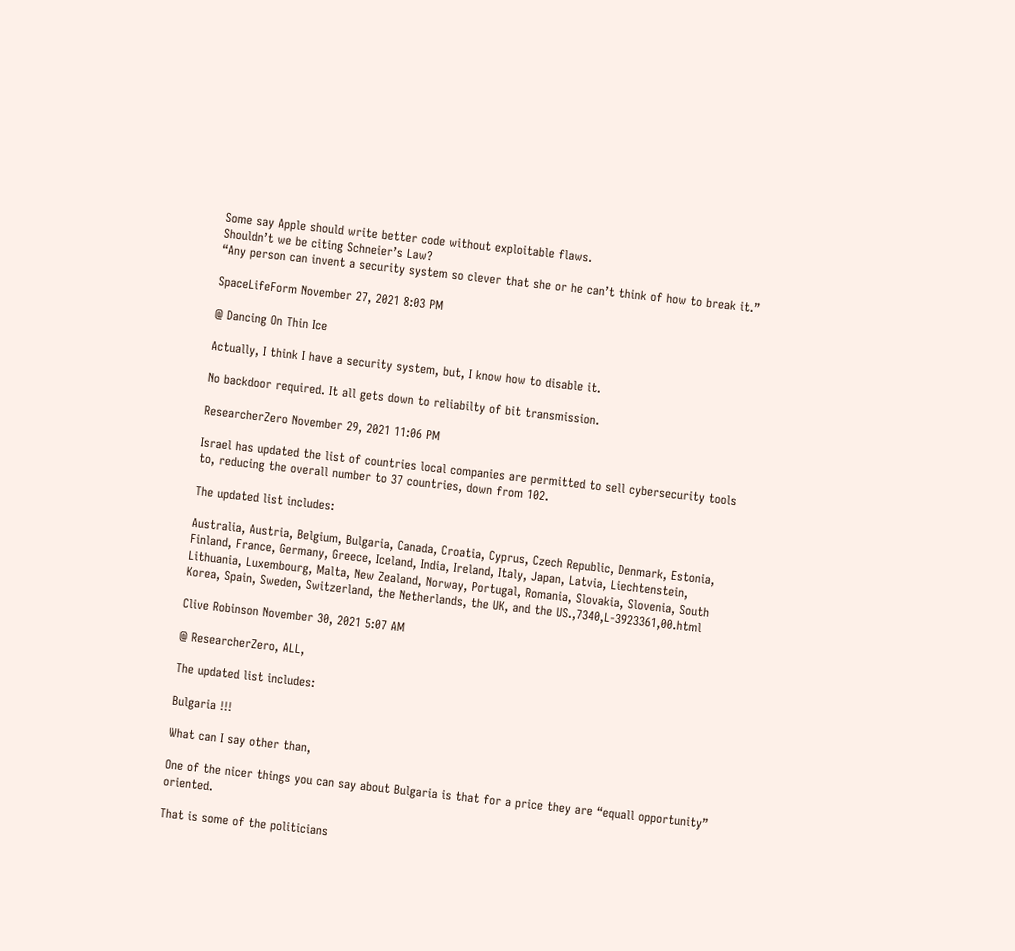Some say Apple should write better code without exploitable flaws.
Shouldn’t we be citing Schneier’s Law?
“Any person can invent a security system so clever that she or he can’t think of how to break it.”

SpaceLifeForm November 27, 2021 8:03 PM

@ Dancing On Thin Ice

Actually, I think I have a security system, but, I know how to disable it.

No backdoor required. It all gets down to reliabilty of bit transmission.

ResearcherZero November 29, 2021 11:06 PM

Israel has updated the list of countries local companies are permitted to sell cybersecurity tools to, reducing the overall number to 37 countries, down from 102.

The updated list includes:

Australia, Austria, Belgium, Bulgaria, Canada, Croatia, Cyprus, Czech Republic, Denmark, Estonia, Finland, France, Germany, Greece, Iceland, India, Ireland, Italy, Japan, Latvia, Liechtenstein, Lithuania, Luxembourg, Malta, New Zealand, Norway, Portugal, Romania, Slovakia, Slovenia, South Korea, Spain, Sweden, Switzerland, the Netherlands, the UK, and the US.,7340,L-3923361,00.html

Clive Robinson November 30, 2021 5:07 AM

@ ResearcherZero, ALL,

The updated list includes:

Bulgaria !!!

What can I say other than,

One of the nicer things you can say about Bulgaria is that for a price they are “equall opportunity” oriented.

That is some of the politicians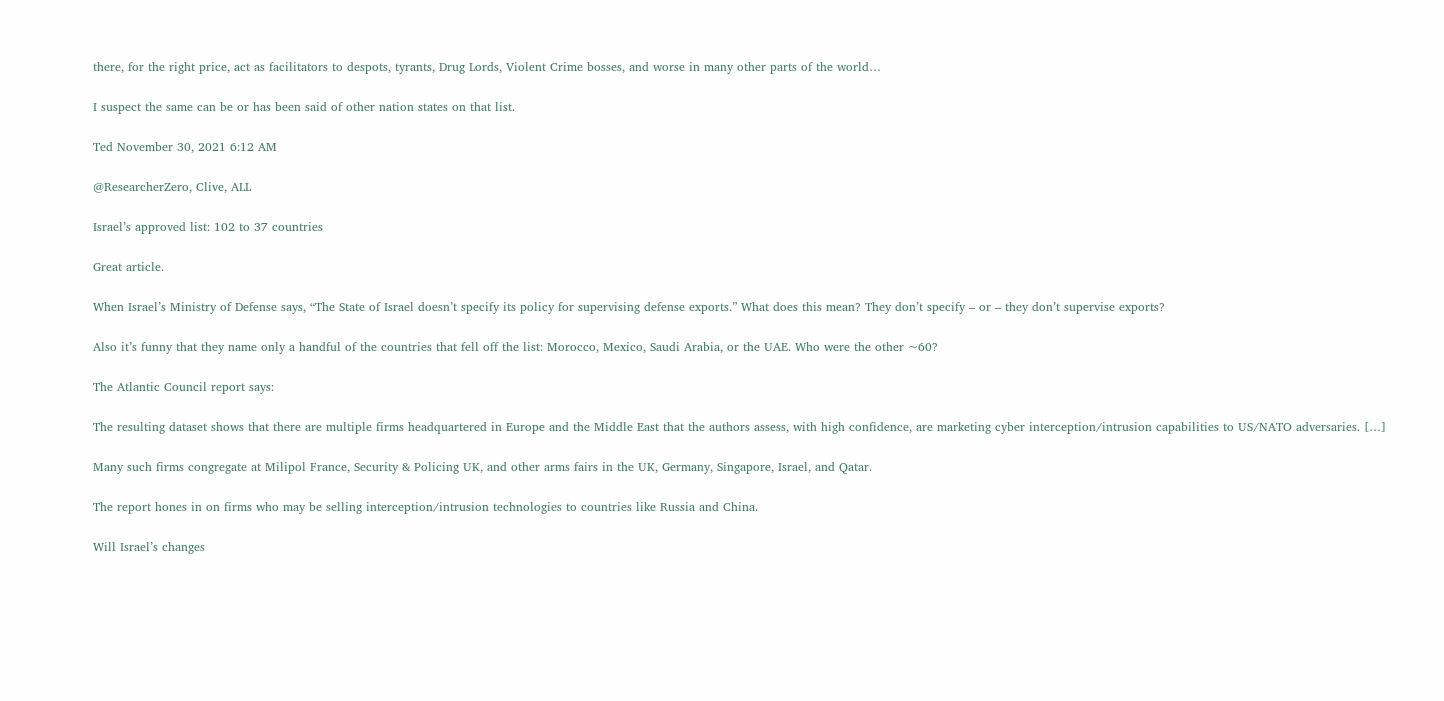there, for the right price, act as facilitators to despots, tyrants, Drug Lords, Violent Crime bosses, and worse in many other parts of the world…

I suspect the same can be or has been said of other nation states on that list.

Ted November 30, 2021 6:12 AM

@ResearcherZero, Clive, ALL

Israel’s approved list: 102 to 37 countries

Great article.

When Israel’s Ministry of Defense says, “The State of Israel doesn’t specify its policy for supervising defense exports.” What does this mean? They don’t specify – or – they don’t supervise exports?

Also it’s funny that they name only a handful of the countries that fell off the list: Morocco, Mexico, Saudi Arabia, or the UAE. Who were the other ~60?

The Atlantic Council report says:

The resulting dataset shows that there are multiple firms headquartered in Europe and the Middle East that the authors assess, with high confidence, are marketing cyber interception/intrusion capabilities to US/NATO adversaries. […]

Many such firms congregate at Milipol France, Security & Policing UK, and other arms fairs in the UK, Germany, Singapore, Israel, and Qatar.

The report hones in on firms who may be selling interception/intrusion technologies to countries like Russia and China.

Will Israel’s changes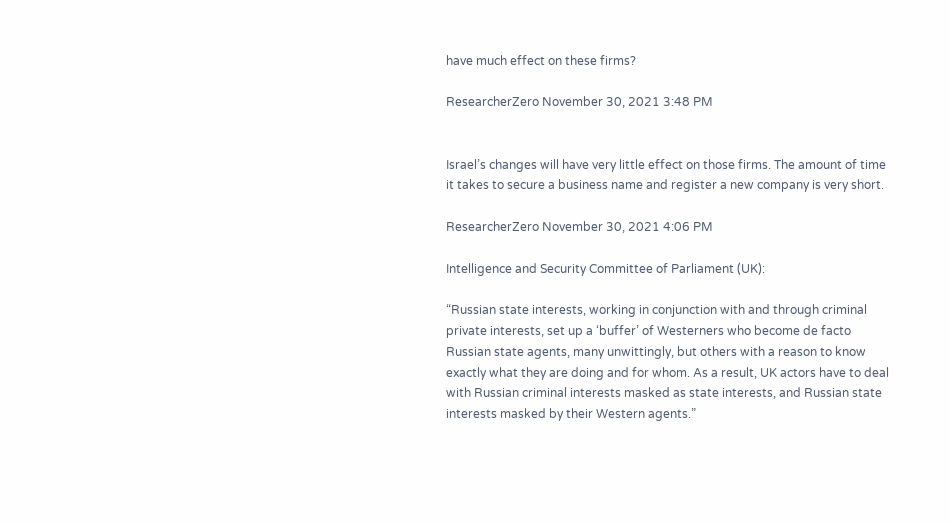have much effect on these firms?

ResearcherZero November 30, 2021 3:48 PM


Israel’s changes will have very little effect on those firms. The amount of time it takes to secure a business name and register a new company is very short.

ResearcherZero November 30, 2021 4:06 PM

Intelligence and Security Committee of Parliament (UK):

“Russian state interests, working in conjunction with and through criminal private interests, set up a ‘buffer’ of Westerners who become de facto Russian state agents, many unwittingly, but others with a reason to know exactly what they are doing and for whom. As a result, UK actors have to deal with Russian criminal interests masked as state interests, and Russian state interests masked by their Western agents.”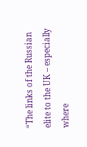“The links of the Russian elite to the UK – especially where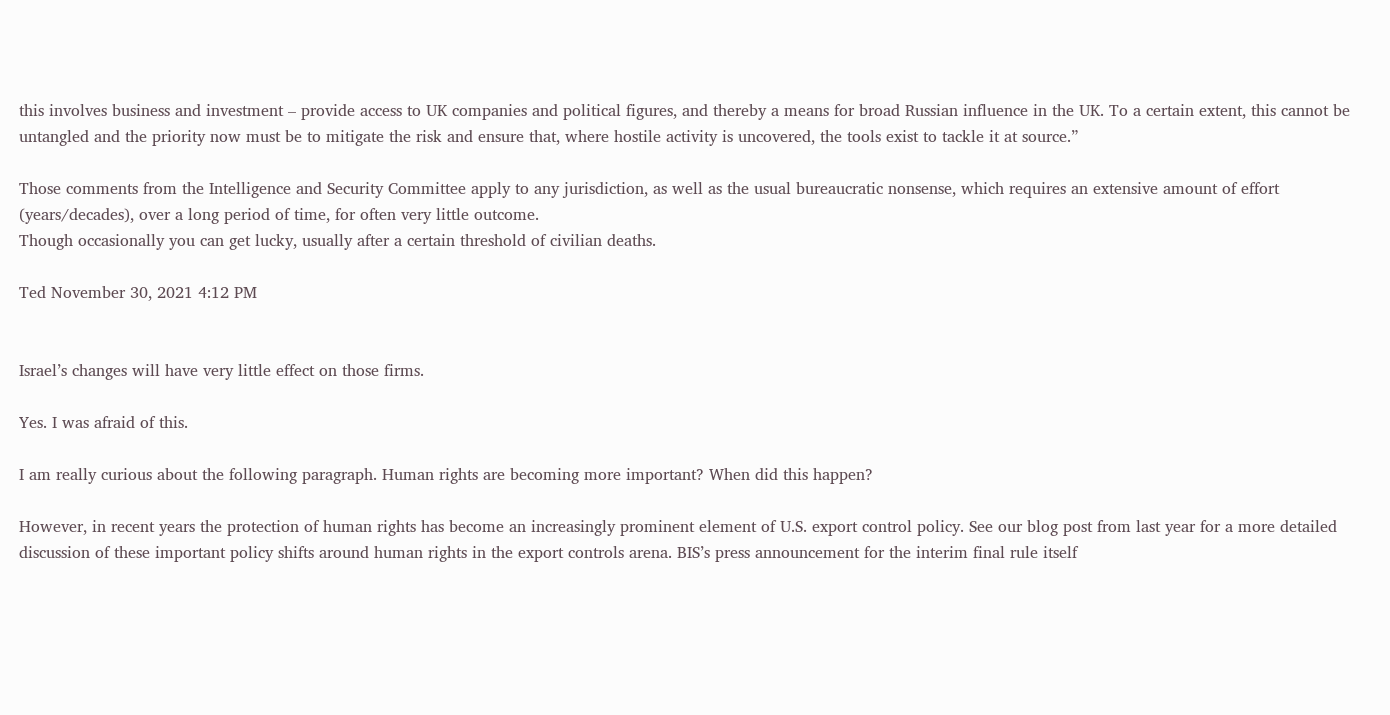this involves business and investment – provide access to UK companies and political figures, and thereby a means for broad Russian influence in the UK. To a certain extent, this cannot be untangled and the priority now must be to mitigate the risk and ensure that, where hostile activity is uncovered, the tools exist to tackle it at source.”

Those comments from the Intelligence and Security Committee apply to any jurisdiction, as well as the usual bureaucratic nonsense, which requires an extensive amount of effort (years/decades), over a long period of time, for often very little outcome.
Though occasionally you can get lucky, usually after a certain threshold of civilian deaths.

Ted November 30, 2021 4:12 PM


Israel’s changes will have very little effect on those firms.

Yes. I was afraid of this.

I am really curious about the following paragraph. Human rights are becoming more important? When did this happen?

However, in recent years the protection of human rights has become an increasingly prominent element of U.S. export control policy. See our blog post from last year for a more detailed discussion of these important policy shifts around human rights in the export controls arena. BIS’s press announcement for the interim final rule itself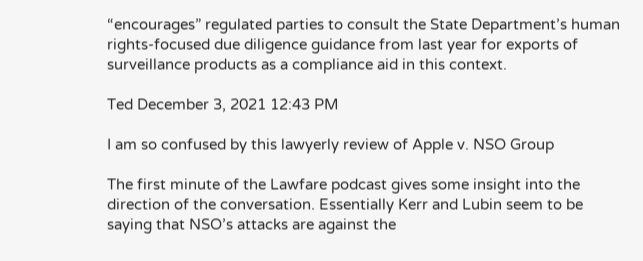“encourages” regulated parties to consult the State Department’s human rights-focused due diligence guidance from last year for exports of surveillance products as a compliance aid in this context.

Ted December 3, 2021 12:43 PM

I am so confused by this lawyerly review of Apple v. NSO Group

The first minute of the Lawfare podcast gives some insight into the direction of the conversation. Essentially Kerr and Lubin seem to be saying that NSO’s attacks are against the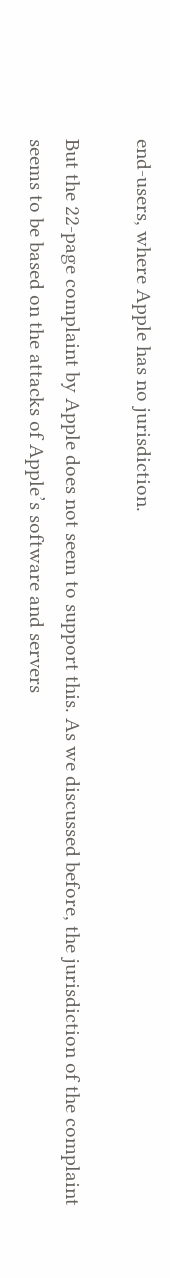end-users, where Apple has no jurisdiction.

But the 22-page complaint by Apple does not seem to support this. As we discussed before, the jurisdiction of the complaint seems to be based on the attacks of Apple’s software and servers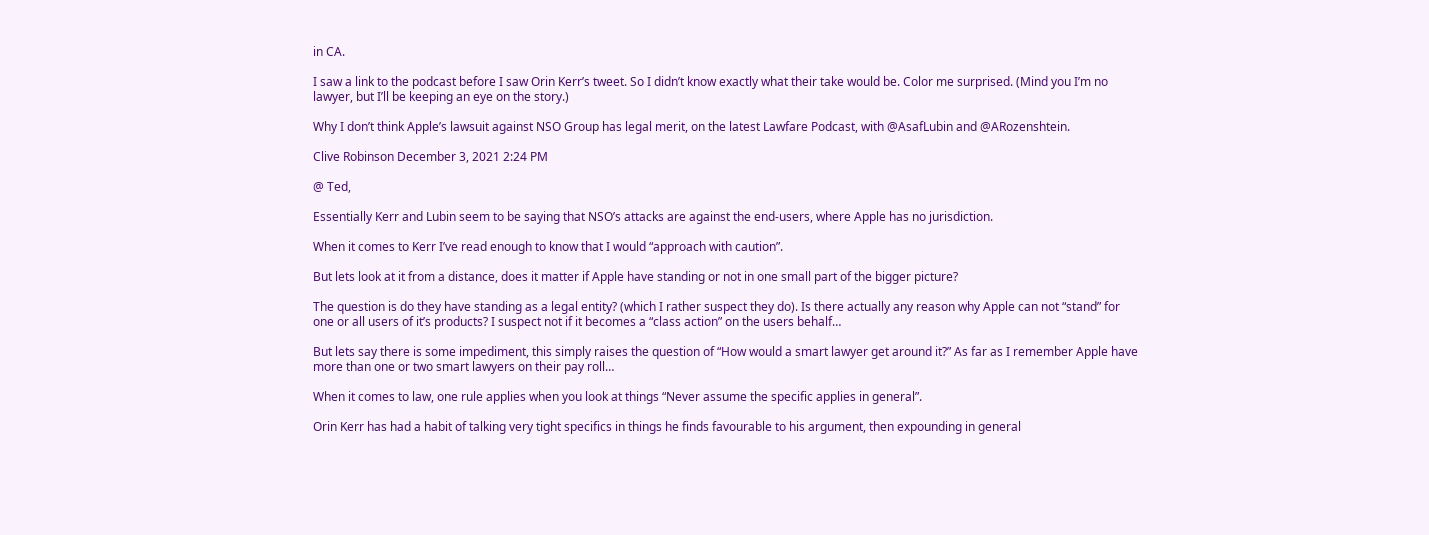in CA.

I saw a link to the podcast before I saw Orin Kerr’s tweet. So I didn’t know exactly what their take would be. Color me surprised. (Mind you I’m no lawyer, but I’ll be keeping an eye on the story.)

Why I don’t think Apple’s lawsuit against NSO Group has legal merit, on the latest Lawfare Podcast, with @AsafLubin and @ARozenshtein.

Clive Robinson December 3, 2021 2:24 PM

@ Ted,

Essentially Kerr and Lubin seem to be saying that NSO’s attacks are against the end-users, where Apple has no jurisdiction.

When it comes to Kerr I’ve read enough to know that I would “approach with caution”.

But lets look at it from a distance, does it matter if Apple have standing or not in one small part of the bigger picture?

The question is do they have standing as a legal entity? (which I rather suspect they do). Is there actually any reason why Apple can not “stand” for one or all users of it’s products? I suspect not if it becomes a “class action” on the users behalf…

But lets say there is some impediment, this simply raises the question of “How would a smart lawyer get around it?” As far as I remember Apple have more than one or two smart lawyers on their pay roll…

When it comes to law, one rule applies when you look at things “Never assume the specific applies in general”.

Orin Kerr has had a habit of talking very tight specifics in things he finds favourable to his argument, then expounding in general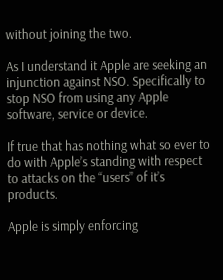without joining the two.

As I understand it Apple are seeking an injunction against NSO. Specifically to stop NSO from using any Apple software, service or device.

If true that has nothing what so ever to do with Apple’s standing with respect to attacks on the “users” of it’s products.

Apple is simply enforcing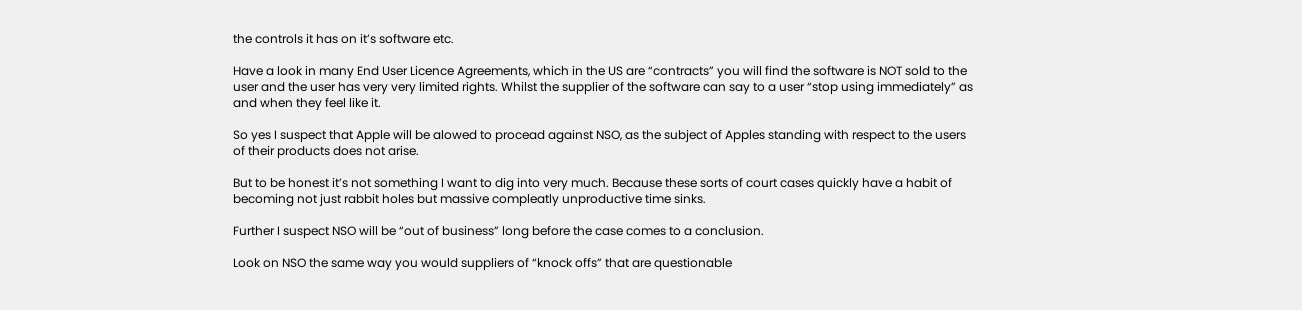the controls it has on it’s software etc.

Have a look in many End User Licence Agreements, which in the US are “contracts” you will find the software is NOT sold to the user and the user has very very limited rights. Whilst the supplier of the software can say to a user “stop using immediately” as and when they feel like it.

So yes I suspect that Apple will be alowed to procead against NSO, as the subject of Apples standing with respect to the users of their products does not arise.

But to be honest it’s not something I want to dig into very much. Because these sorts of court cases quickly have a habit of becoming not just rabbit holes but massive compleatly unproductive time sinks.

Further I suspect NSO will be “out of business” long before the case comes to a conclusion.

Look on NSO the same way you would suppliers of “knock offs” that are questionable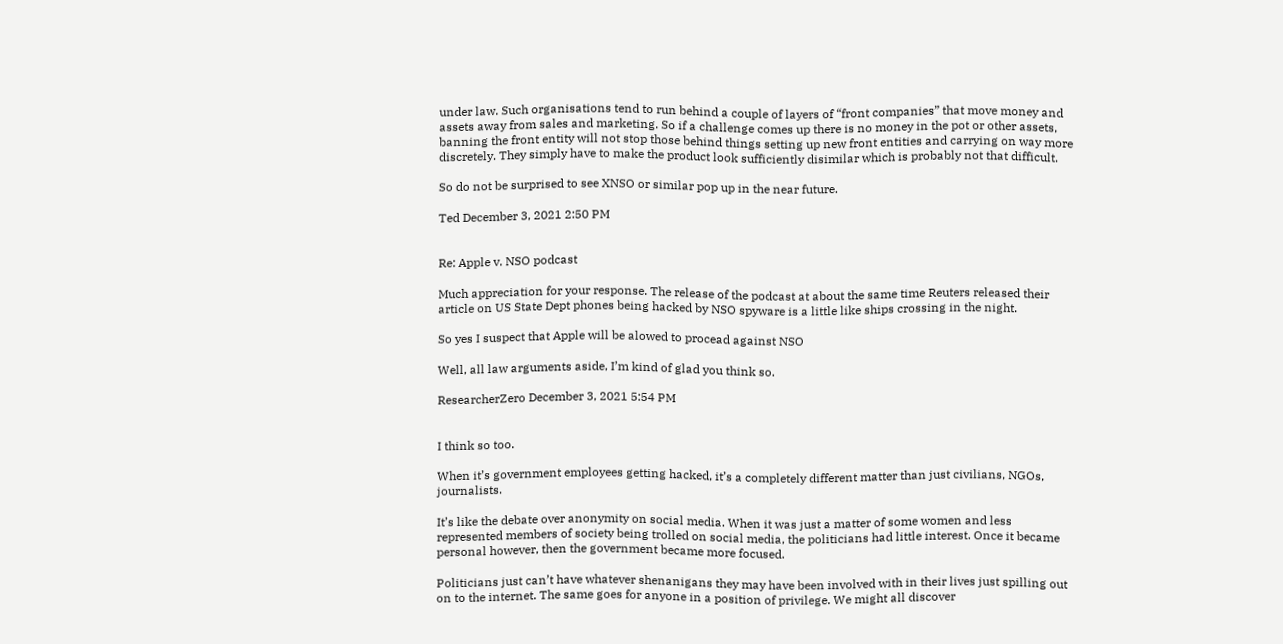under law. Such organisations tend to run behind a couple of layers of “front companies” that move money and assets away from sales and marketing. So if a challenge comes up there is no money in the pot or other assets, banning the front entity will not stop those behind things setting up new front entities and carrying on way more discretely. They simply have to make the product look sufficiently disimilar which is probably not that difficult.

So do not be surprised to see XNSO or similar pop up in the near future.

Ted December 3, 2021 2:50 PM


Re: Apple v. NSO podcast

Much appreciation for your response. The release of the podcast at about the same time Reuters released their article on US State Dept phones being hacked by NSO spyware is a little like ships crossing in the night.

So yes I suspect that Apple will be alowed to procead against NSO

Well, all law arguments aside, I’m kind of glad you think so.

ResearcherZero December 3, 2021 5:54 PM


I think so too.

When it’s government employees getting hacked, it’s a completely different matter than just civilians, NGOs, journalists.

It’s like the debate over anonymity on social media. When it was just a matter of some women and less represented members of society being trolled on social media, the politicians had little interest. Once it became personal however, then the government became more focused.

Politicians just can’t have whatever shenanigans they may have been involved with in their lives just spilling out on to the internet. The same goes for anyone in a position of privilege. We might all discover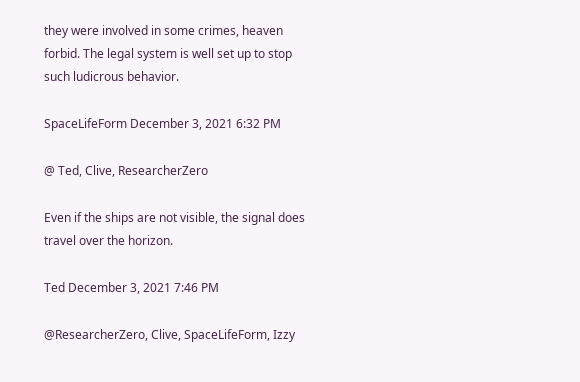they were involved in some crimes, heaven forbid. The legal system is well set up to stop such ludicrous behavior.

SpaceLifeForm December 3, 2021 6:32 PM

@ Ted, Clive, ResearcherZero

Even if the ships are not visible, the signal does travel over the horizon.

Ted December 3, 2021 7:46 PM

@ResearcherZero, Clive, SpaceLifeForm, Izzy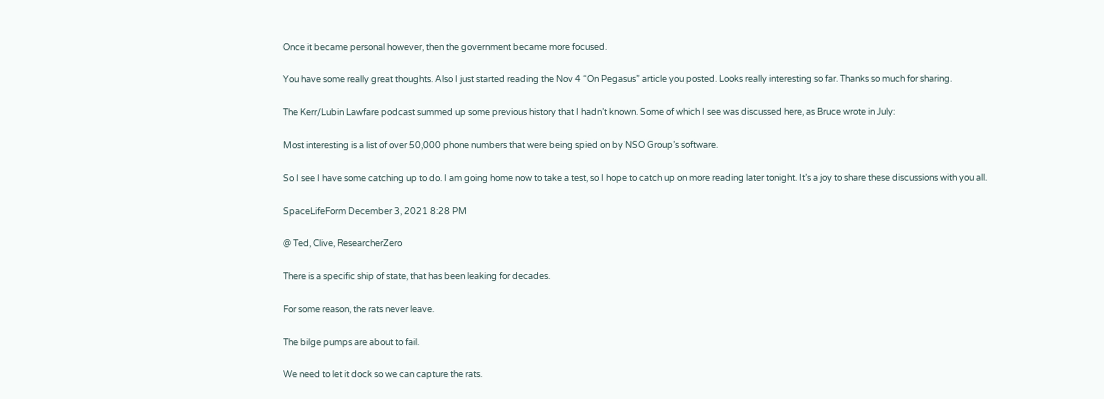Once it became personal however, then the government became more focused.

You have some really great thoughts. Also I just started reading the Nov 4 “On Pegasus” article you posted. Looks really interesting so far. Thanks so much for sharing.

The Kerr/Lubin Lawfare podcast summed up some previous history that I hadn’t known. Some of which I see was discussed here, as Bruce wrote in July:

Most interesting is a list of over 50,000 phone numbers that were being spied on by NSO Group’s software.

So I see I have some catching up to do. I am going home now to take a test, so I hope to catch up on more reading later tonight. It’s a joy to share these discussions with you all.

SpaceLifeForm December 3, 2021 8:28 PM

@ Ted, Clive, ResearcherZero

There is a specific ship of state, that has been leaking for decades.

For some reason, the rats never leave.

The bilge pumps are about to fail.

We need to let it dock so we can capture the rats.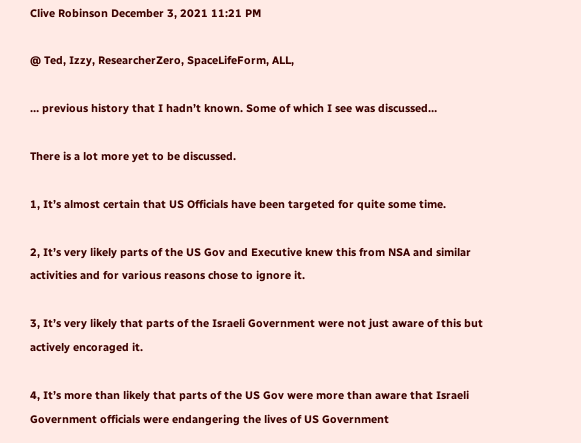Clive Robinson December 3, 2021 11:21 PM

@ Ted, Izzy, ResearcherZero, SpaceLifeForm, ALL,

… previous history that I hadn’t known. Some of which I see was discussed…

There is a lot more yet to be discussed.

1, It’s almost certain that US Officials have been targeted for quite some time.

2, It’s very likely parts of the US Gov and Executive knew this from NSA and similar activities and for various reasons chose to ignore it.

3, It’s very likely that parts of the Israeli Government were not just aware of this but actively encoraged it.

4, It’s more than likely that parts of the US Gov were more than aware that Israeli Government officials were endangering the lives of US Government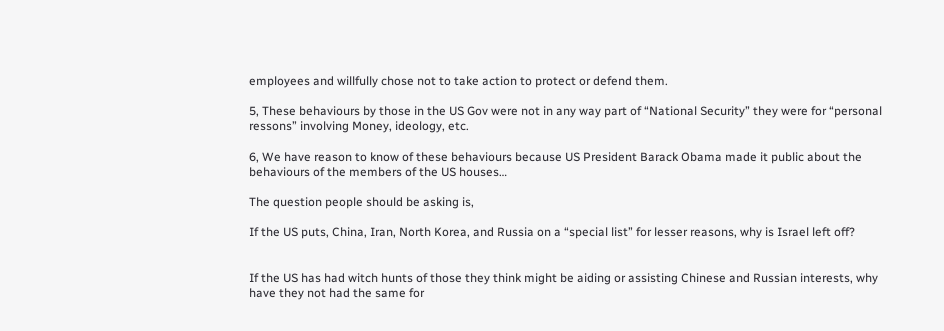employees and willfully chose not to take action to protect or defend them.

5, These behaviours by those in the US Gov were not in any way part of “National Security” they were for “personal ressons” involving Money, ideology, etc.

6, We have reason to know of these behaviours because US President Barack Obama made it public about the behaviours of the members of the US houses…

The question people should be asking is,

If the US puts, China, Iran, North Korea, and Russia on a “special list” for lesser reasons, why is Israel left off?


If the US has had witch hunts of those they think might be aiding or assisting Chinese and Russian interests, why have they not had the same for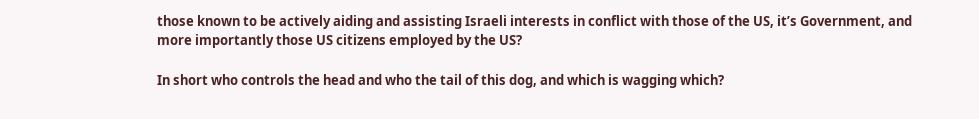those known to be actively aiding and assisting Israeli interests in conflict with those of the US, it’s Government, and more importantly those US citizens employed by the US?

In short who controls the head and who the tail of this dog, and which is wagging which?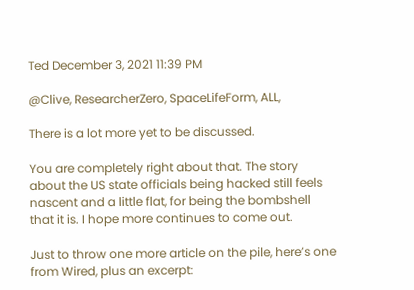Ted December 3, 2021 11:39 PM

@Clive, ResearcherZero, SpaceLifeForm, ALL,

There is a lot more yet to be discussed.

You are completely right about that. The story about the US state officials being hacked still feels nascent and a little flat, for being the bombshell that it is. I hope more continues to come out.

Just to throw one more article on the pile, here’s one from Wired, plus an excerpt: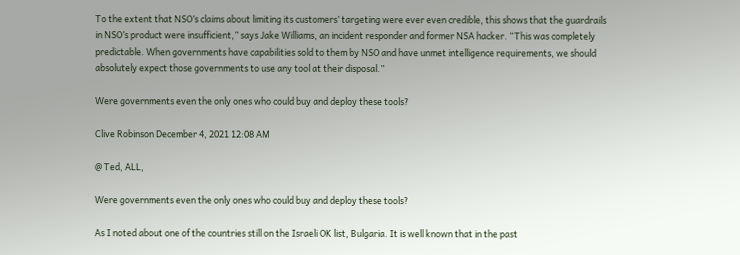To the extent that NSO’s claims about limiting its customers’ targeting were ever even credible, this shows that the guardrails in NSO’s product were insufficient,” says Jake Williams, an incident responder and former NSA hacker. “This was completely predictable. When governments have capabilities sold to them by NSO and have unmet intelligence requirements, we should absolutely expect those governments to use any tool at their disposal.”

Were governments even the only ones who could buy and deploy these tools?

Clive Robinson December 4, 2021 12:08 AM

@ Ted, ALL,

Were governments even the only ones who could buy and deploy these tools?

As I noted about one of the countries still on the Israeli OK list, Bulgaria. It is well known that in the past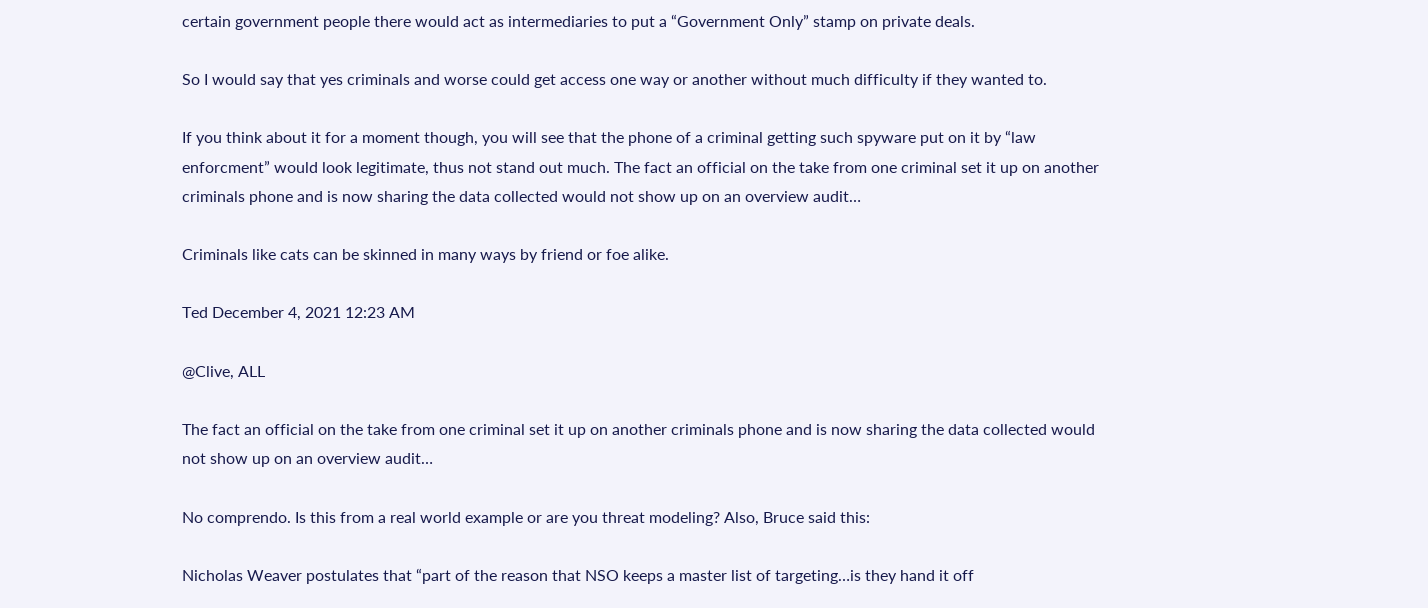certain government people there would act as intermediaries to put a “Government Only” stamp on private deals.

So I would say that yes criminals and worse could get access one way or another without much difficulty if they wanted to.

If you think about it for a moment though, you will see that the phone of a criminal getting such spyware put on it by “law enforcment” would look legitimate, thus not stand out much. The fact an official on the take from one criminal set it up on another criminals phone and is now sharing the data collected would not show up on an overview audit…

Criminals like cats can be skinned in many ways by friend or foe alike.

Ted December 4, 2021 12:23 AM

@Clive, ALL

The fact an official on the take from one criminal set it up on another criminals phone and is now sharing the data collected would not show up on an overview audit…

No comprendo. Is this from a real world example or are you threat modeling? Also, Bruce said this:

Nicholas Weaver postulates that “part of the reason that NSO keeps a master list of targeting…is they hand it off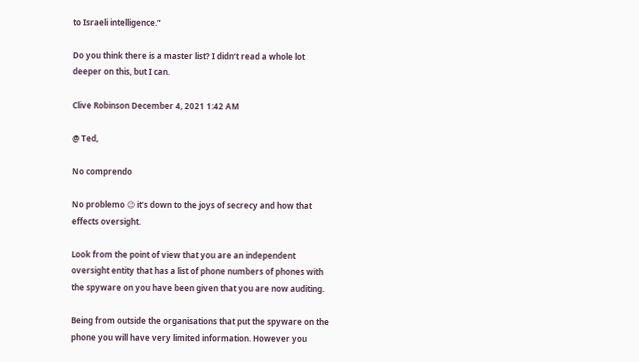to Israeli intelligence.”

Do you think there is a master list? I didn’t read a whole lot deeper on this, but I can.

Clive Robinson December 4, 2021 1:42 AM

@ Ted,

No comprendo

No problemo 😉 it’s down to the joys of secrecy and how that effects oversight.

Look from the point of view that you are an independent oversight entity that has a list of phone numbers of phones with the spyware on you have been given that you are now auditing.

Being from outside the organisations that put the spyware on the phone you will have very limited information. However you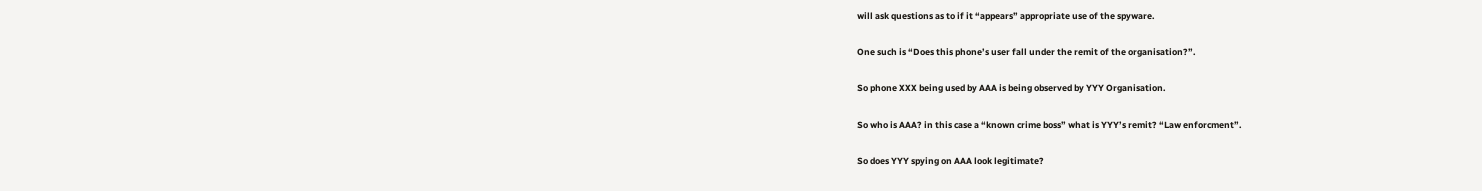will ask questions as to if it “appears” appropriate use of the spyware.

One such is “Does this phone’s user fall under the remit of the organisation?”.

So phone XXX being used by AAA is being observed by YYY Organisation.

So who is AAA? in this case a “known crime boss” what is YYY’s remit? “Law enforcment”.

So does YYY spying on AAA look legitimate?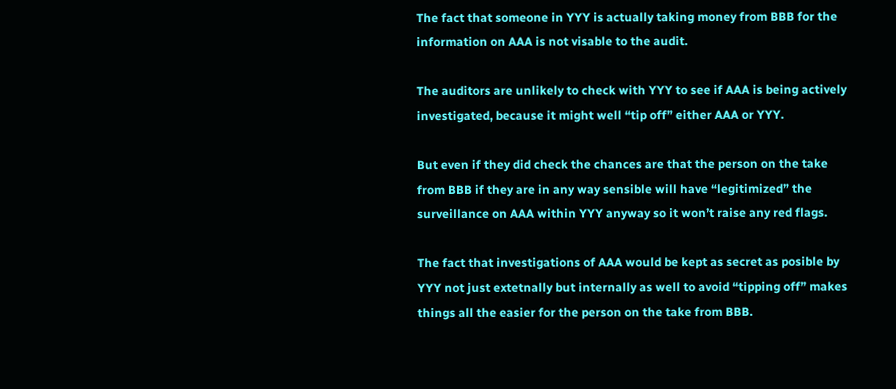The fact that someone in YYY is actually taking money from BBB for the information on AAA is not visable to the audit.

The auditors are unlikely to check with YYY to see if AAA is being actively investigated, because it might well “tip off” either AAA or YYY.

But even if they did check the chances are that the person on the take from BBB if they are in any way sensible will have “legitimized” the surveillance on AAA within YYY anyway so it won’t raise any red flags.

The fact that investigations of AAA would be kept as secret as posible by YYY not just extetnally but internally as well to avoid “tipping off” makes things all the easier for the person on the take from BBB.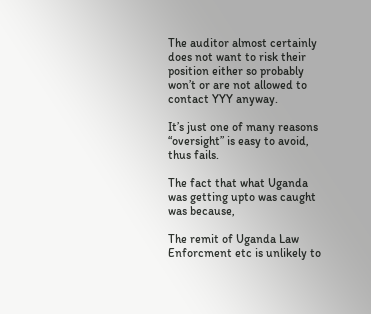The auditor almost certainly does not want to risk their position either so probably won’t or are not allowed to contact YYY anyway.

It’s just one of many reasons “oversight” is easy to avoid, thus fails.

The fact that what Uganda was getting upto was caught was because,

The remit of Uganda Law Enforcment etc is unlikely to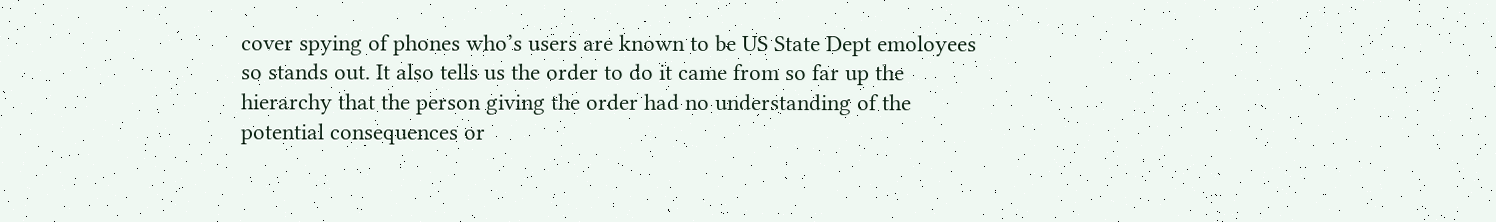cover spying of phones who’s users are known to be US State Dept emoloyees so stands out. It also tells us the order to do it came from so far up the hierarchy that the person giving the order had no understanding of the potential consequences or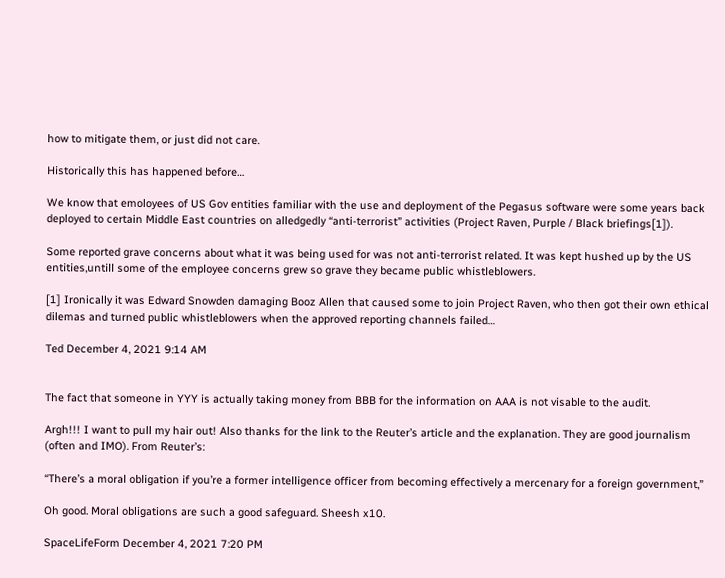how to mitigate them, or just did not care.

Historically this has happened before…

We know that emoloyees of US Gov entities familiar with the use and deployment of the Pegasus software were some years back deployed to certain Middle East countries on alledgedly “anti-terrorist” activities (Project Raven, Purple / Black briefings[1]).

Some reported grave concerns about what it was being used for was not anti-terrorist related. It was kept hushed up by the US entities,untill some of the employee concerns grew so grave they became public whistleblowers.

[1] Ironically it was Edward Snowden damaging Booz Allen that caused some to join Project Raven, who then got their own ethical dilemas and turned public whistleblowers when the approved reporting channels failed…

Ted December 4, 2021 9:14 AM


The fact that someone in YYY is actually taking money from BBB for the information on AAA is not visable to the audit.

Argh!!! I want to pull my hair out! Also thanks for the link to the Reuter’s article and the explanation. They are good journalism (often and IMO). From Reuter’s:

“There’s a moral obligation if you’re a former intelligence officer from becoming effectively a mercenary for a foreign government,”

Oh good. Moral obligations are such a good safeguard. Sheesh x10.

SpaceLifeForm December 4, 2021 7:20 PM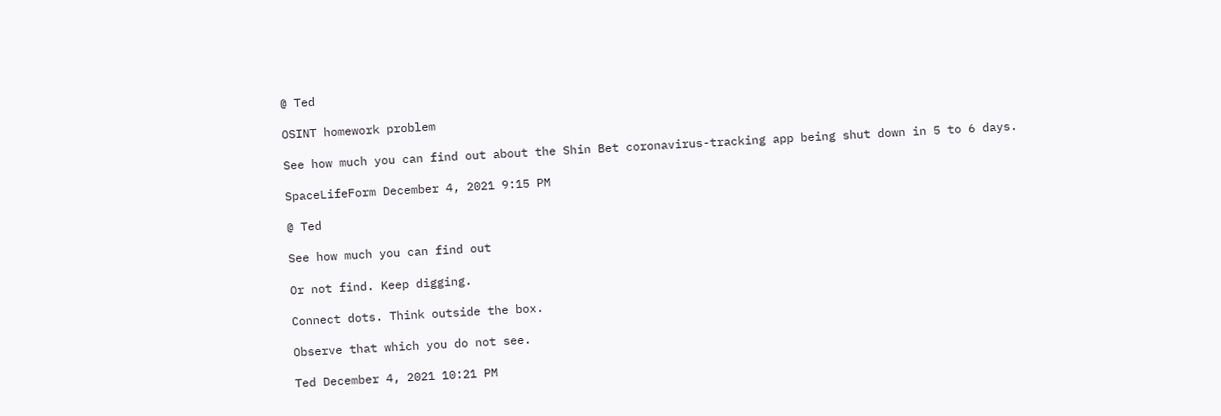@ Ted

OSINT homework problem

See how much you can find out about the Shin Bet coronavirus-tracking app being shut down in 5 to 6 days.

SpaceLifeForm December 4, 2021 9:15 PM

@ Ted

See how much you can find out

Or not find. Keep digging.

Connect dots. Think outside the box.

Observe that which you do not see.

Ted December 4, 2021 10:21 PM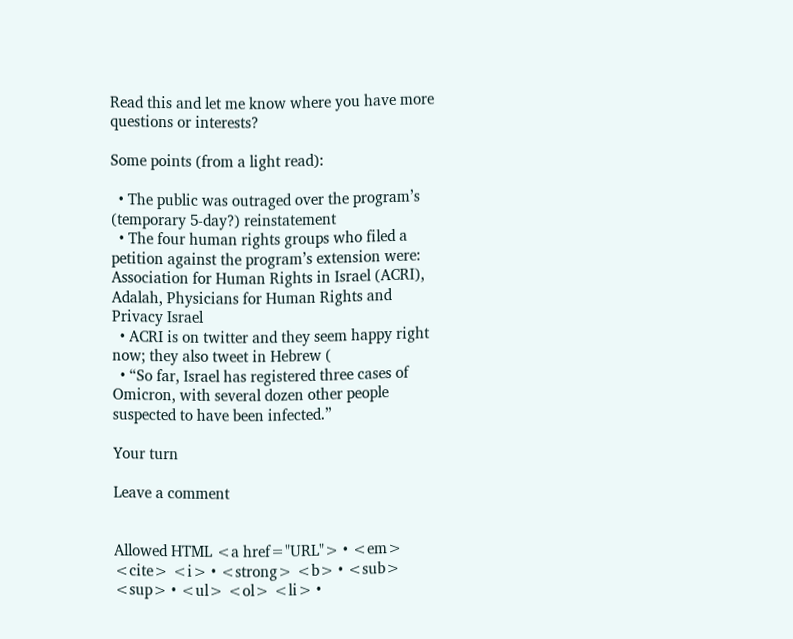Read this and let me know where you have more questions or interests?

Some points (from a light read):

  • The public was outraged over the program’s (temporary 5-day?) reinstatement
  • The four human rights groups who filed a petition against the program’s extension were: Association for Human Rights in Israel (ACRI), Adalah, Physicians for Human Rights and Privacy Israel
  • ACRI is on twitter and they seem happy right now; they also tweet in Hebrew (
  • “So far, Israel has registered three cases of Omicron, with several dozen other people suspected to have been infected.”

Your turn

Leave a comment


Allowed HTML <a href="URL"> • <em> <cite> <i> • <strong> <b> • <sub> <sup> • <ul> <ol> <li> •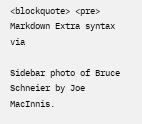<blockquote> <pre> Markdown Extra syntax via

Sidebar photo of Bruce Schneier by Joe MacInnis.